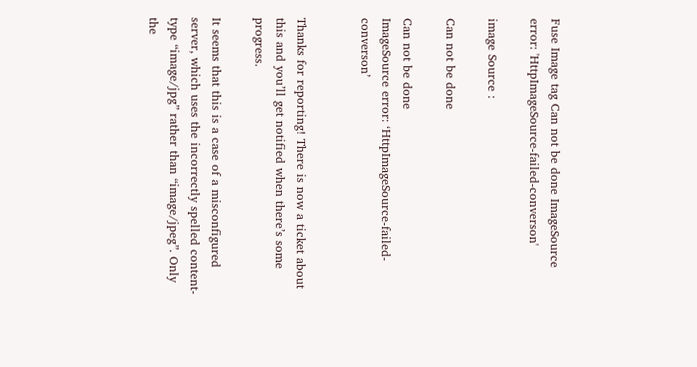Fuse Image tag Can not be done ImageSource error: 'HttpImageSource-failed-converson'

image Source :

Can not be done

Can not be done
ImageSource error: ‘HttpImageSource-failed-converson’


Thanks for reporting! There is now a ticket about this and you’ll get notified when there’s some progress.

It seems that this is a case of a misconfigured server, which uses the incorrectly spelled content-type “image/jpg” rather than “image/jpeg”. Only the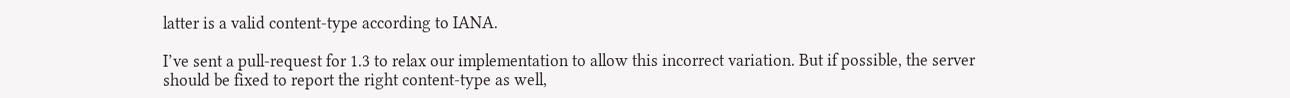latter is a valid content-type according to IANA.

I’ve sent a pull-request for 1.3 to relax our implementation to allow this incorrect variation. But if possible, the server should be fixed to report the right content-type as well,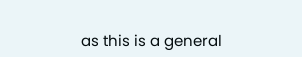as this is a general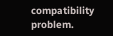compatibility problem.